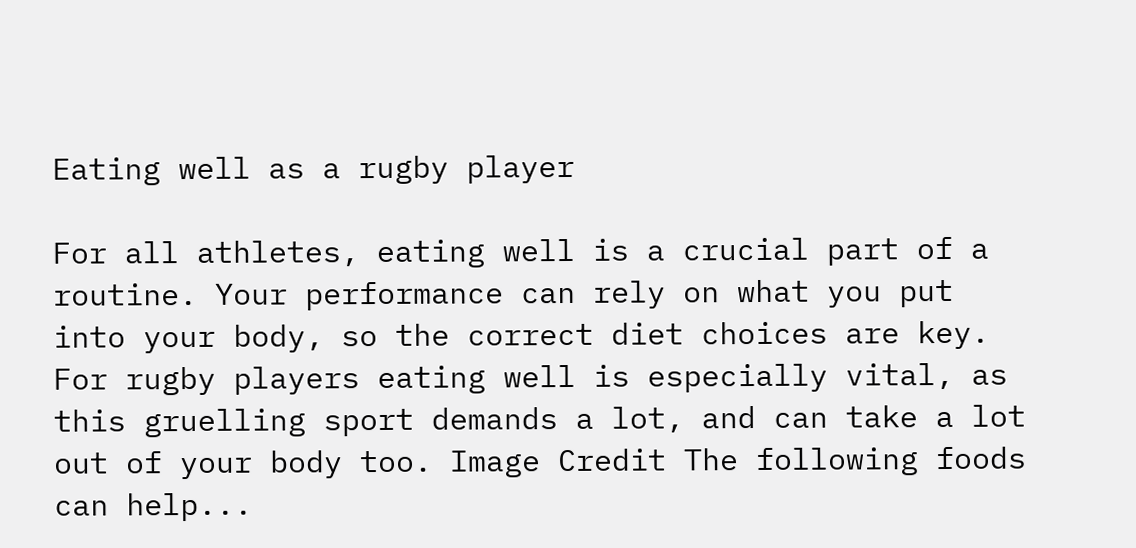Eating well as a rugby player

For all athletes, eating well is a crucial part of a routine. Your performance can rely on what you put into your body, so the correct diet choices are key. For rugby players eating well is especially vital, as this gruelling sport demands a lot, and can take a lot out of your body too. Image Credit The following foods can help...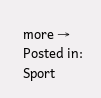more →
Posted in: Sport